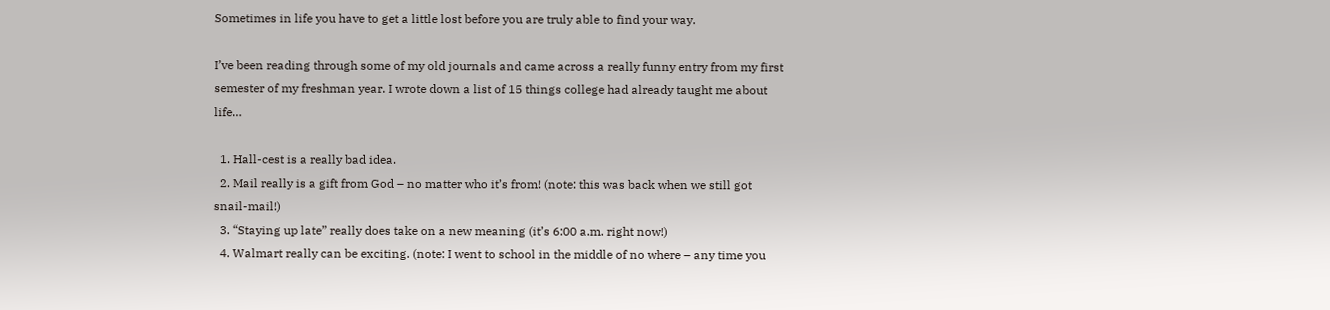Sometimes in life you have to get a little lost before you are truly able to find your way.

I’ve been reading through some of my old journals and came across a really funny entry from my first semester of my freshman year. I wrote down a list of 15 things college had already taught me about life…

  1. Hall-cest is a really bad idea.
  2. Mail really is a gift from God – no matter who it’s from! (note: this was back when we still got snail-mail!)
  3. “Staying up late” really does take on a new meaning (it’s 6:00 a.m. right now!)
  4. Walmart really can be exciting. (note: I went to school in the middle of no where – any time you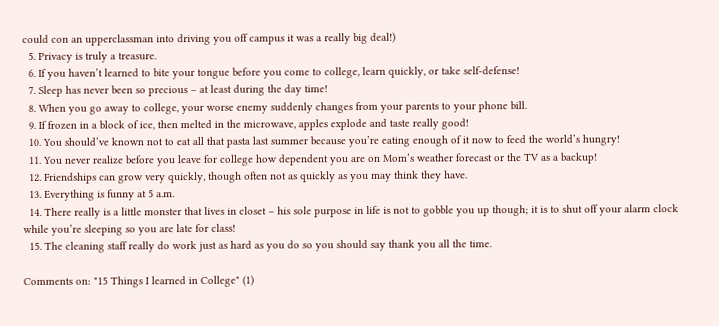could con an upperclassman into driving you off campus it was a really big deal!)
  5. Privacy is truly a treasure.
  6. If you haven’t learned to bite your tongue before you come to college, learn quickly, or take self-defense!
  7. Sleep has never been so precious – at least during the day time!
  8. When you go away to college, your worse enemy suddenly changes from your parents to your phone bill.
  9. If frozen in a block of ice, then melted in the microwave, apples explode and taste really good!
  10. You should’ve known not to eat all that pasta last summer because you’re eating enough of it now to feed the world’s hungry!
  11. You never realize before you leave for college how dependent you are on Mom’s weather forecast or the TV as a backup!
  12. Friendships can grow very quickly, though often not as quickly as you may think they have.
  13. Everything is funny at 5 a.m.
  14. There really is a little monster that lives in closet – his sole purpose in life is not to gobble you up though; it is to shut off your alarm clock while you’re sleeping so you are late for class!
  15. The cleaning staff really do work just as hard as you do so you should say thank you all the time.

Comments on: "15 Things I learned in College" (1)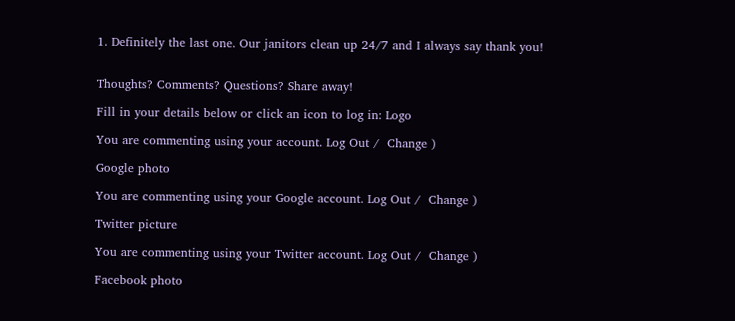1. Definitely the last one. Our janitors clean up 24/7 and I always say thank you!


Thoughts? Comments? Questions? Share away!

Fill in your details below or click an icon to log in: Logo

You are commenting using your account. Log Out /  Change )

Google photo

You are commenting using your Google account. Log Out /  Change )

Twitter picture

You are commenting using your Twitter account. Log Out /  Change )

Facebook photo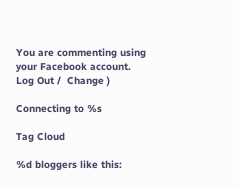You are commenting using your Facebook account. Log Out /  Change )

Connecting to %s

Tag Cloud

%d bloggers like this: